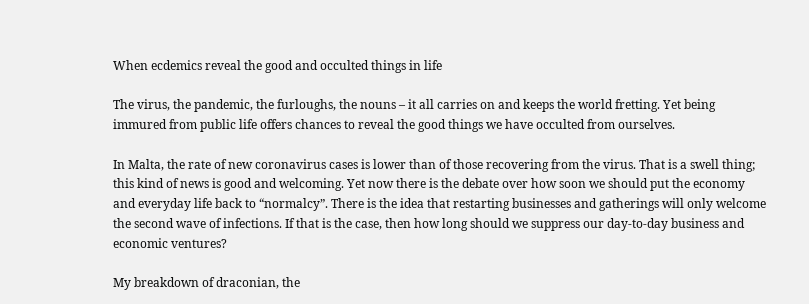When ecdemics reveal the good and occulted things in life

The virus, the pandemic, the furloughs, the nouns – it all carries on and keeps the world fretting. Yet being immured from public life offers chances to reveal the good things we have occulted from ourselves.

In Malta, the rate of new coronavirus cases is lower than of those recovering from the virus. That is a swell thing; this kind of news is good and welcoming. Yet now there is the debate over how soon we should put the economy and everyday life back to “normalcy”. There is the idea that restarting businesses and gatherings will only welcome the second wave of infections. If that is the case, then how long should we suppress our day-to-day business and economic ventures?

My breakdown of draconian, the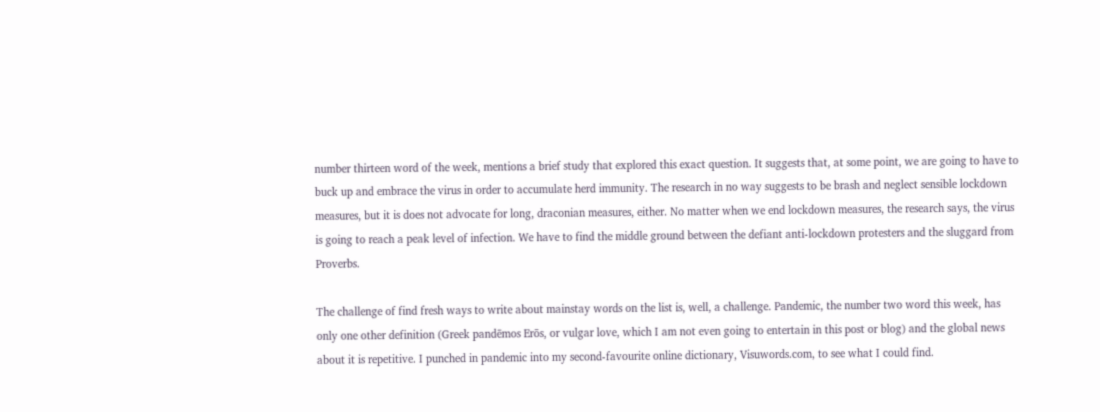number thirteen word of the week, mentions a brief study that explored this exact question. It suggests that, at some point, we are going to have to buck up and embrace the virus in order to accumulate herd immunity. The research in no way suggests to be brash and neglect sensible lockdown measures, but it is does not advocate for long, draconian measures, either. No matter when we end lockdown measures, the research says, the virus is going to reach a peak level of infection. We have to find the middle ground between the defiant anti-lockdown protesters and the sluggard from Proverbs.

The challenge of find fresh ways to write about mainstay words on the list is, well, a challenge. Pandemic, the number two word this week, has only one other definition (Greek pandēmos Erōs, or vulgar love, which I am not even going to entertain in this post or blog) and the global news about it is repetitive. I punched in pandemic into my second-favourite online dictionary, Visuwords.com, to see what I could find.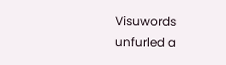Visuwords unfurled a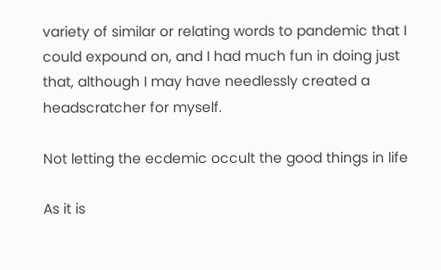variety of similar or relating words to pandemic that I could expound on, and I had much fun in doing just that, although I may have needlessly created a headscratcher for myself.

Not letting the ecdemic occult the good things in life

As it is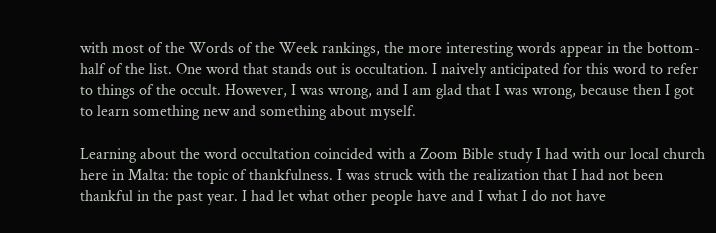with most of the Words of the Week rankings, the more interesting words appear in the bottom-half of the list. One word that stands out is occultation. I naively anticipated for this word to refer to things of the occult. However, I was wrong, and I am glad that I was wrong, because then I got to learn something new and something about myself.

Learning about the word occultation coincided with a Zoom Bible study I had with our local church here in Malta: the topic of thankfulness. I was struck with the realization that I had not been thankful in the past year. I had let what other people have and I what I do not have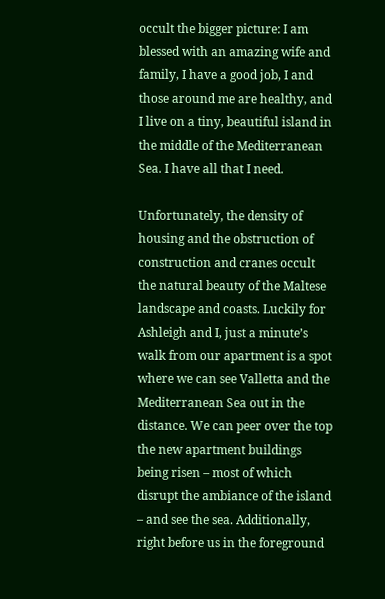occult the bigger picture: I am blessed with an amazing wife and family, I have a good job, I and those around me are healthy, and I live on a tiny, beautiful island in the middle of the Mediterranean Sea. I have all that I need.

Unfortunately, the density of housing and the obstruction of construction and cranes occult the natural beauty of the Maltese landscape and coasts. Luckily for Ashleigh and I, just a minute’s walk from our apartment is a spot where we can see Valletta and the Mediterranean Sea out in the distance. We can peer over the top the new apartment buildings being risen – most of which disrupt the ambiance of the island – and see the sea. Additionally, right before us in the foreground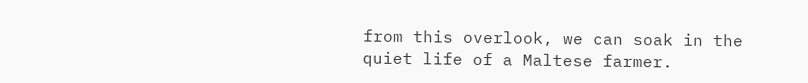from this overlook, we can soak in the quiet life of a Maltese farmer.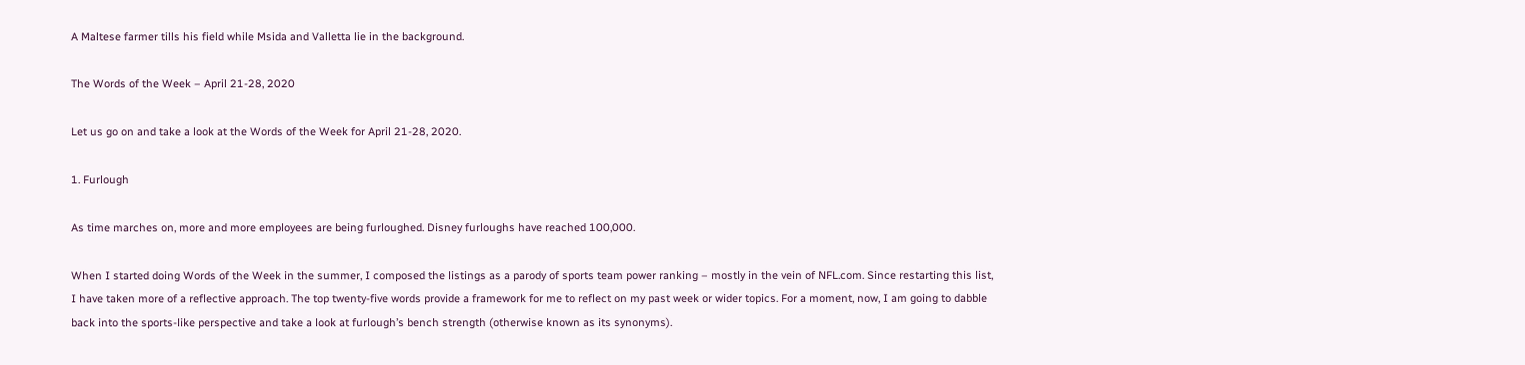A Maltese farmer tills his field while Msida and Valletta lie in the background.

The Words of the Week – April 21-28, 2020

Let us go on and take a look at the Words of the Week for April 21-28, 2020.

1. Furlough

As time marches on, more and more employees are being furloughed. Disney furloughs have reached 100,000.

When I started doing Words of the Week in the summer, I composed the listings as a parody of sports team power ranking – mostly in the vein of NFL.com. Since restarting this list, I have taken more of a reflective approach. The top twenty-five words provide a framework for me to reflect on my past week or wider topics. For a moment, now, I am going to dabble back into the sports-like perspective and take a look at furlough’s bench strength (otherwise known as its synonyms).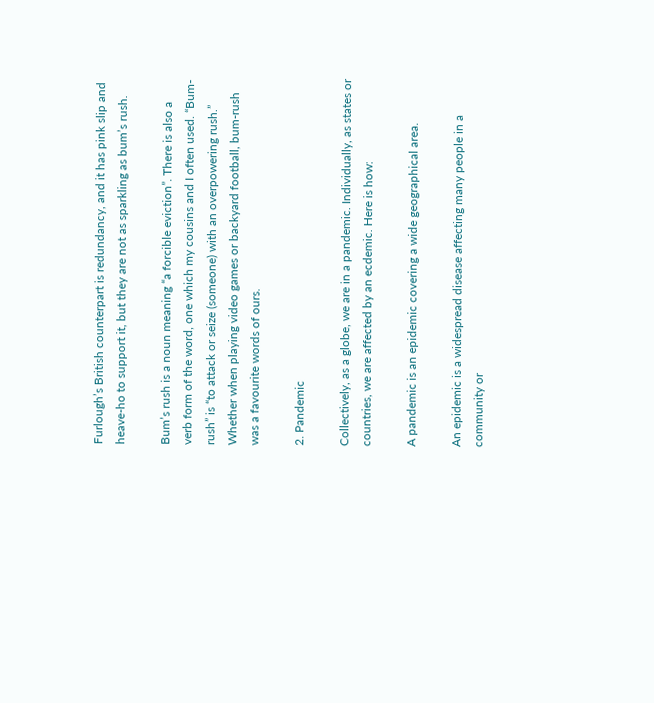Furlough’s British counterpart is redundancy, and it has pink slip and heave-ho to support it, but they are not as sparkling as bum’s rush.

Bum’s rush is a noun meaning “a forcible eviction”. There is also a verb form of the word, one which my cousins and I often used. “Bum-rush” is “to attack or seize (someone) with an overpowering rush.” Whether when playing video games or backyard football, bum-rush was a favourite words of ours.

2. Pandemic

Collectively, as a globe, we are in a pandemic. Individually, as states or countries, we are affected by an ecdemic. Here is how:

A pandemic is an epidemic covering a wide geographical area.

An epidemic is a widespread disease affecting many people in a community or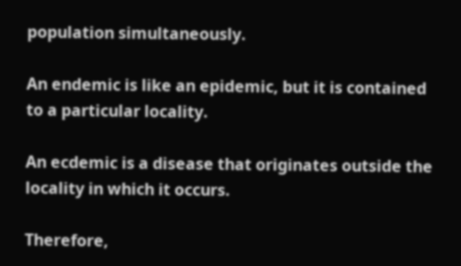population simultaneously.

An endemic is like an epidemic, but it is contained to a particular locality.

An ecdemic is a disease that originates outside the locality in which it occurs.

Therefore,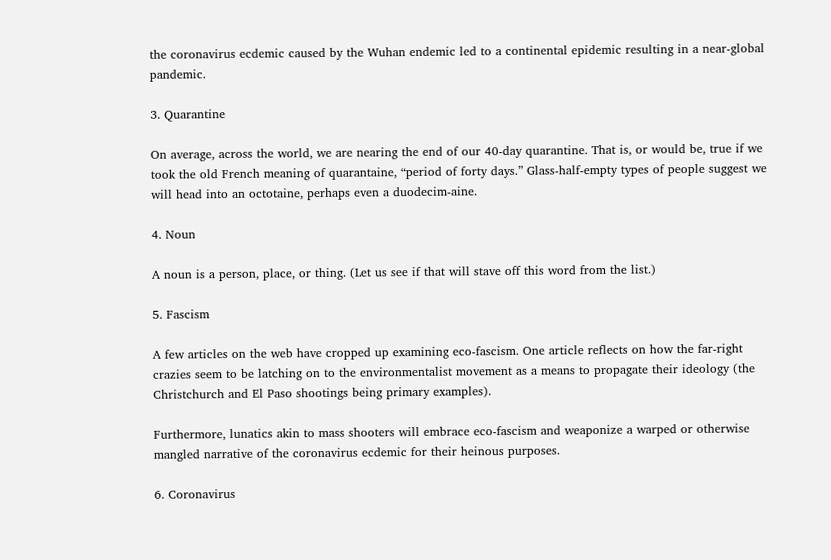the coronavirus ecdemic caused by the Wuhan endemic led to a continental epidemic resulting in a near-global pandemic.

3. Quarantine

On average, across the world, we are nearing the end of our 40-day quarantine. That is, or would be, true if we took the old French meaning of quarantaine, “period of forty days.” Glass-half-empty types of people suggest we will head into an octotaine, perhaps even a duodecim-aine.

4. Noun

A noun is a person, place, or thing. (Let us see if that will stave off this word from the list.)

5. Fascism

A few articles on the web have cropped up examining eco-fascism. One article reflects on how the far-right crazies seem to be latching on to the environmentalist movement as a means to propagate their ideology (the Christchurch and El Paso shootings being primary examples).

Furthermore, lunatics akin to mass shooters will embrace eco-fascism and weaponize a warped or otherwise mangled narrative of the coronavirus ecdemic for their heinous purposes.

6. Coronavirus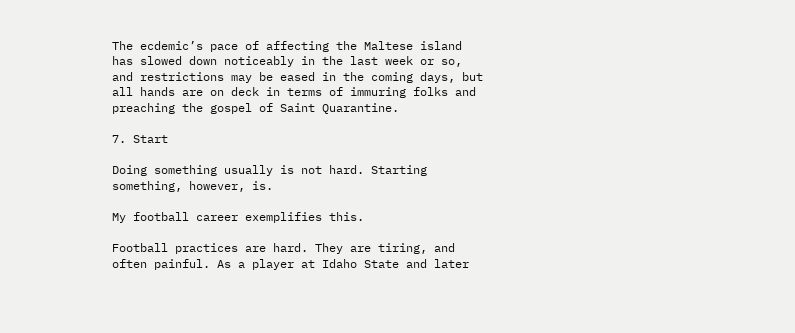The ecdemic’s pace of affecting the Maltese island has slowed down noticeably in the last week or so, and restrictions may be eased in the coming days, but all hands are on deck in terms of immuring folks and preaching the gospel of Saint Quarantine.

7. Start

Doing something usually is not hard. Starting something, however, is.

My football career exemplifies this.

Football practices are hard. They are tiring, and often painful. As a player at Idaho State and later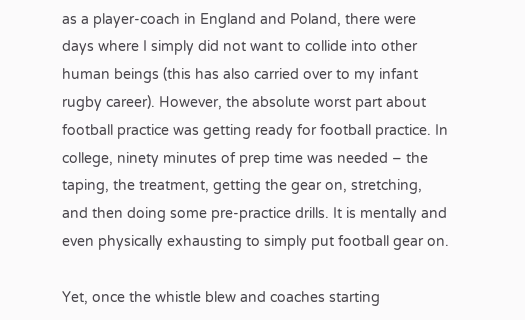as a player-coach in England and Poland, there were days where I simply did not want to collide into other human beings (this has also carried over to my infant rugby career). However, the absolute worst part about football practice was getting ready for football practice. In college, ninety minutes of prep time was needed – the taping, the treatment, getting the gear on, stretching, and then doing some pre-practice drills. It is mentally and even physically exhausting to simply put football gear on.

Yet, once the whistle blew and coaches starting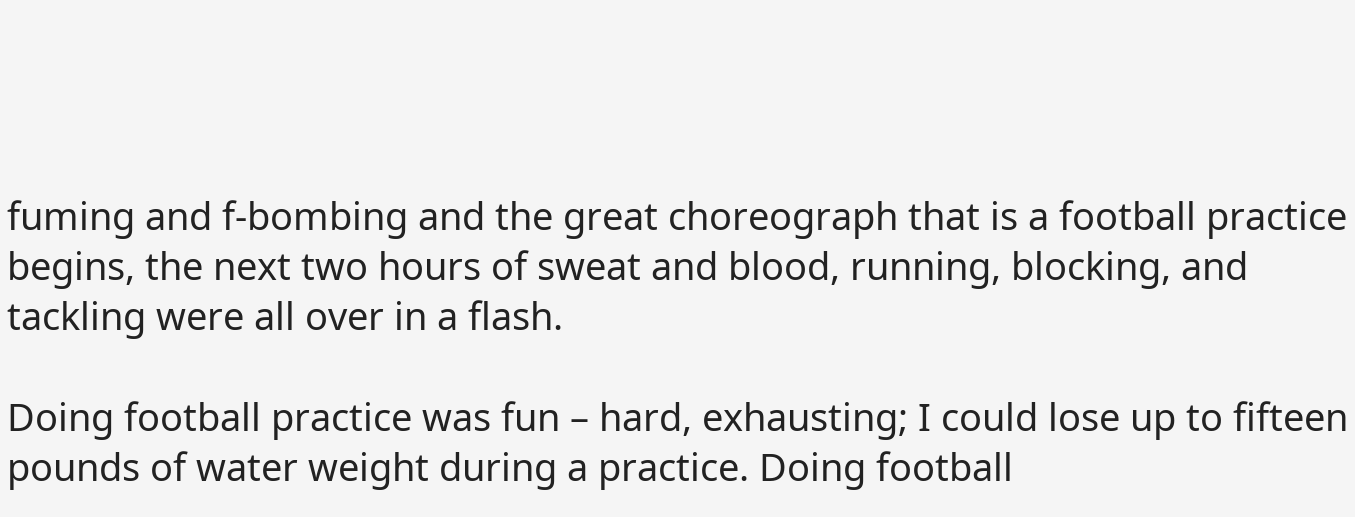fuming and f-bombing and the great choreograph that is a football practice begins, the next two hours of sweat and blood, running, blocking, and tackling were all over in a flash.

Doing football practice was fun – hard, exhausting; I could lose up to fifteen pounds of water weight during a practice. Doing football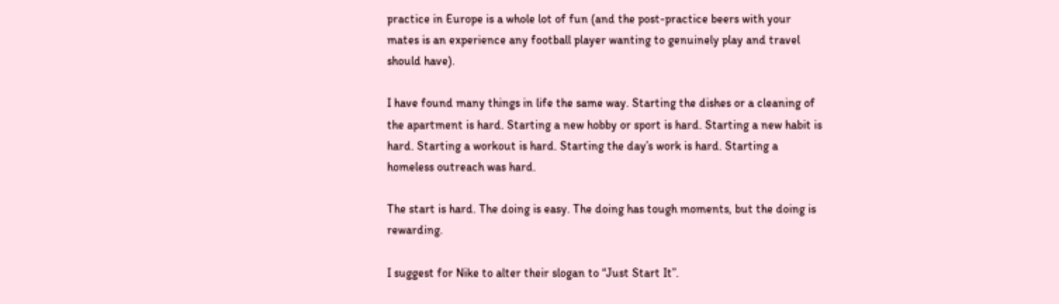practice in Europe is a whole lot of fun (and the post-practice beers with your mates is an experience any football player wanting to genuinely play and travel should have).

I have found many things in life the same way. Starting the dishes or a cleaning of the apartment is hard. Starting a new hobby or sport is hard. Starting a new habit is hard. Starting a workout is hard. Starting the day’s work is hard. Starting a homeless outreach was hard.

The start is hard. The doing is easy. The doing has tough moments, but the doing is rewarding.

I suggest for Nike to alter their slogan to “Just Start It”.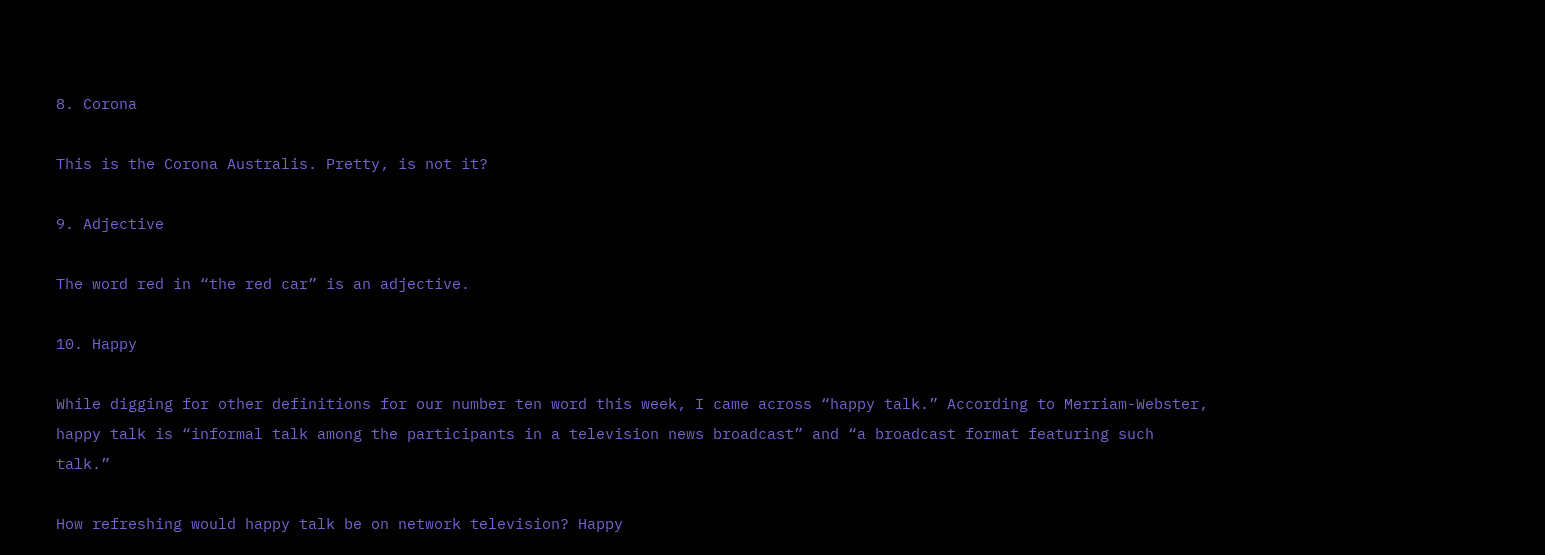8. Corona

This is the Corona Australis. Pretty, is not it?

9. Adjective

The word red in “the red car” is an adjective.

10. Happy

While digging for other definitions for our number ten word this week, I came across “happy talk.” According to Merriam-Webster, happy talk is “informal talk among the participants in a television news broadcast” and “a broadcast format featuring such talk.”

How refreshing would happy talk be on network television? Happy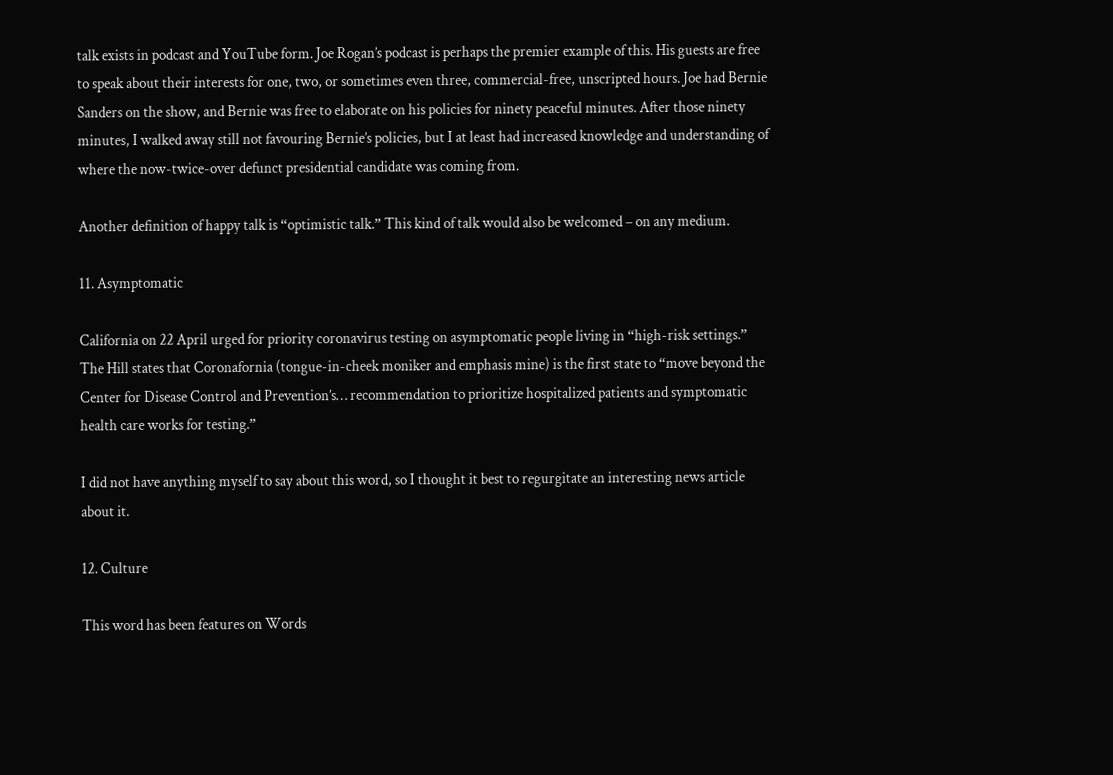talk exists in podcast and YouTube form. Joe Rogan’s podcast is perhaps the premier example of this. His guests are free to speak about their interests for one, two, or sometimes even three, commercial-free, unscripted hours. Joe had Bernie Sanders on the show, and Bernie was free to elaborate on his policies for ninety peaceful minutes. After those ninety minutes, I walked away still not favouring Bernie’s policies, but I at least had increased knowledge and understanding of where the now-twice-over defunct presidential candidate was coming from.

Another definition of happy talk is “optimistic talk.” This kind of talk would also be welcomed – on any medium.

11. Asymptomatic

California on 22 April urged for priority coronavirus testing on asymptomatic people living in “high-risk settings.” The Hill states that Coronafornia (tongue-in-cheek moniker and emphasis mine) is the first state to “move beyond the Center for Disease Control and Prevention’s… recommendation to prioritize hospitalized patients and symptomatic health care works for testing.”

I did not have anything myself to say about this word, so I thought it best to regurgitate an interesting news article about it.

12. Culture

This word has been features on Words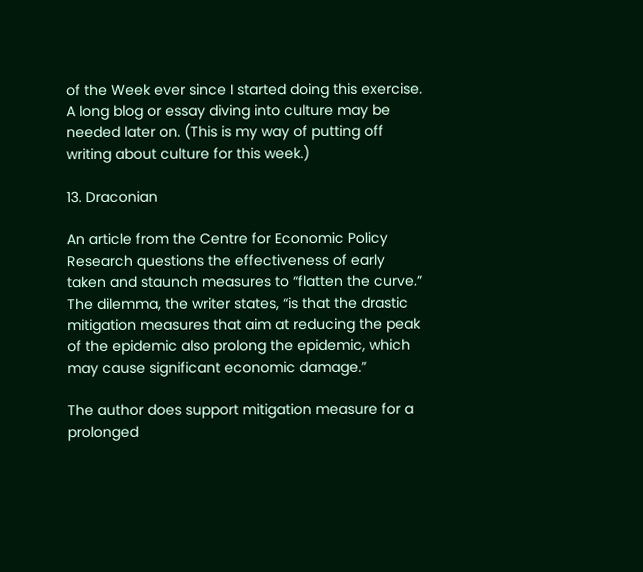of the Week ever since I started doing this exercise. A long blog or essay diving into culture may be needed later on. (This is my way of putting off writing about culture for this week.)

13. Draconian

An article from the Centre for Economic Policy Research questions the effectiveness of early taken and staunch measures to “flatten the curve.” The dilemma, the writer states, “is that the drastic mitigation measures that aim at reducing the peak of the epidemic also prolong the epidemic, which may cause significant economic damage.”

The author does support mitigation measure for a prolonged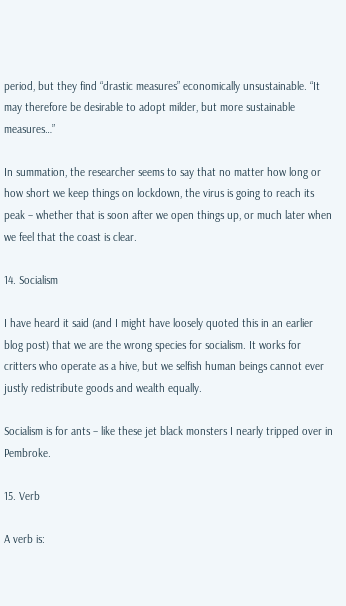period, but they find “drastic measures” economically unsustainable. “It may therefore be desirable to adopt milder, but more sustainable measures…”

In summation, the researcher seems to say that no matter how long or how short we keep things on lockdown, the virus is going to reach its peak – whether that is soon after we open things up, or much later when we feel that the coast is clear.

14. Socialism

I have heard it said (and I might have loosely quoted this in an earlier blog post) that we are the wrong species for socialism. It works for critters who operate as a hive, but we selfish human beings cannot ever justly redistribute goods and wealth equally.

Socialism is for ants – like these jet black monsters I nearly tripped over in Pembroke.

15. Verb

A verb is: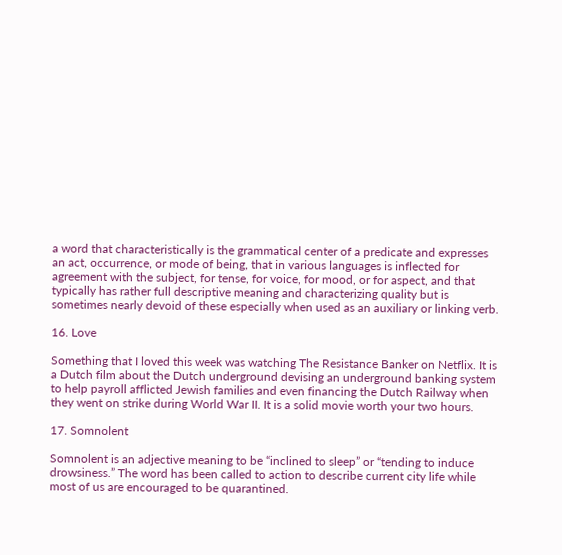a word that characteristically is the grammatical center of a predicate and expresses an act, occurrence, or mode of being, that in various languages is inflected for agreement with the subject, for tense, for voice, for mood, or for aspect, and that typically has rather full descriptive meaning and characterizing quality but is sometimes nearly devoid of these especially when used as an auxiliary or linking verb.

16. Love

Something that I loved this week was watching The Resistance Banker on Netflix. It is a Dutch film about the Dutch underground devising an underground banking system to help payroll afflicted Jewish families and even financing the Dutch Railway when they went on strike during World War II. It is a solid movie worth your two hours.

17. Somnolent

Somnolent is an adjective meaning to be “inclined to sleep” or “tending to induce drowsiness.” The word has been called to action to describe current city life while most of us are encouraged to be quarantined.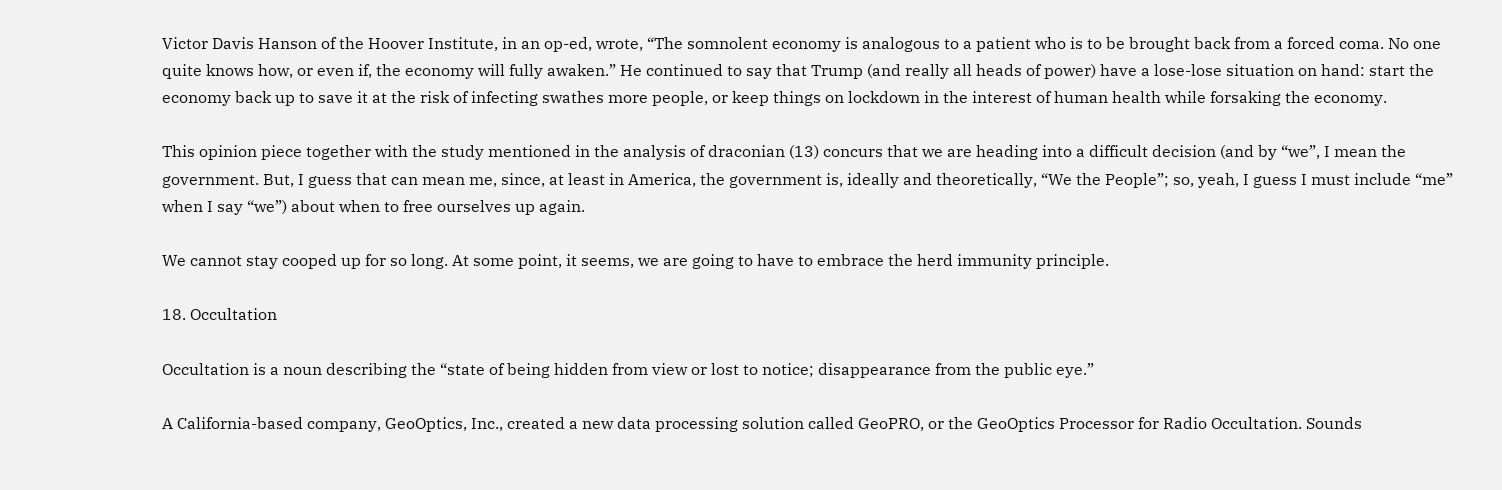Victor Davis Hanson of the Hoover Institute, in an op-ed, wrote, “The somnolent economy is analogous to a patient who is to be brought back from a forced coma. No one quite knows how, or even if, the economy will fully awaken.” He continued to say that Trump (and really all heads of power) have a lose-lose situation on hand: start the economy back up to save it at the risk of infecting swathes more people, or keep things on lockdown in the interest of human health while forsaking the economy.

This opinion piece together with the study mentioned in the analysis of draconian (13) concurs that we are heading into a difficult decision (and by “we”, I mean the government. But, I guess that can mean me, since, at least in America, the government is, ideally and theoretically, “We the People”; so, yeah, I guess I must include “me” when I say “we”) about when to free ourselves up again.

We cannot stay cooped up for so long. At some point, it seems, we are going to have to embrace the herd immunity principle.

18. Occultation

Occultation is a noun describing the “state of being hidden from view or lost to notice; disappearance from the public eye.”

A California-based company, GeoOptics, Inc., created a new data processing solution called GeoPRO, or the GeoOptics Processor for Radio Occultation. Sounds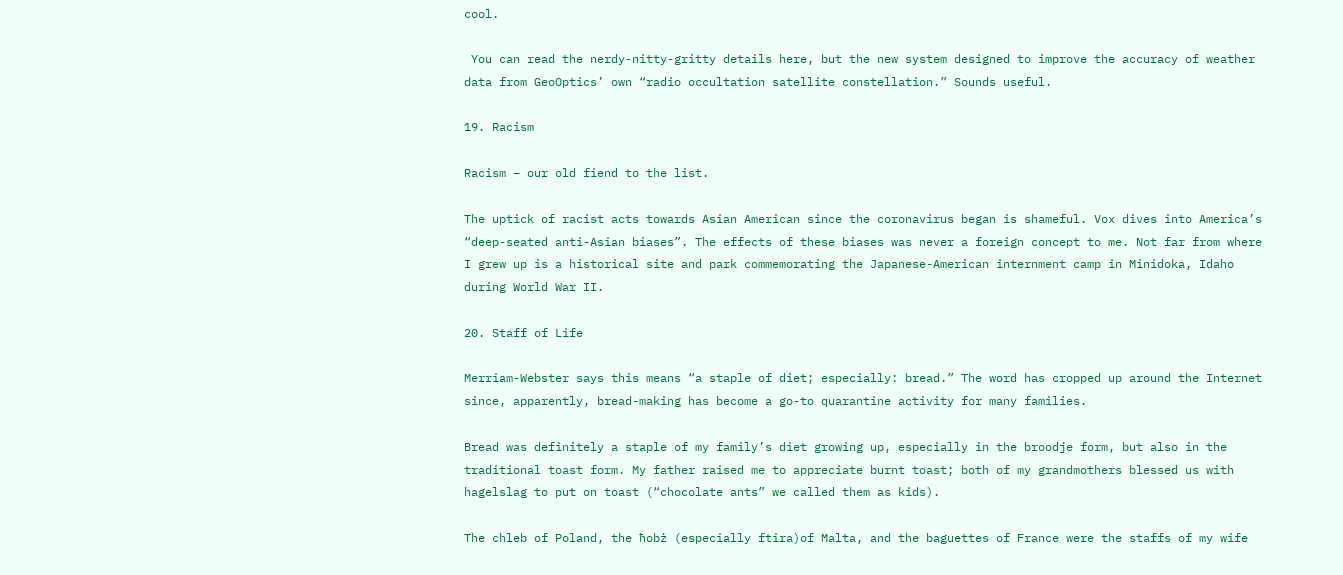cool.

 You can read the nerdy-nitty-gritty details here, but the new system designed to improve the accuracy of weather data from GeoOptics’ own “radio occultation satellite constellation.” Sounds useful.

19. Racism

Racism – our old fiend to the list.

The uptick of racist acts towards Asian American since the coronavirus began is shameful. Vox dives into America’s “deep-seated anti-Asian biases”. The effects of these biases was never a foreign concept to me. Not far from where I grew up is a historical site and park commemorating the Japanese-American internment camp in Minidoka, Idaho during World War II.

20. Staff of Life

Merriam-Webster says this means “a staple of diet; especially: bread.” The word has cropped up around the Internet since, apparently, bread-making has become a go-to quarantine activity for many families.

Bread was definitely a staple of my family’s diet growing up, especially in the broodje form, but also in the traditional toast form. My father raised me to appreciate burnt toast; both of my grandmothers blessed us with hagelslag to put on toast (“chocolate ants” we called them as kids).

The chleb of Poland, the ħobż (especially ftira)of Malta, and the baguettes of France were the staffs of my wife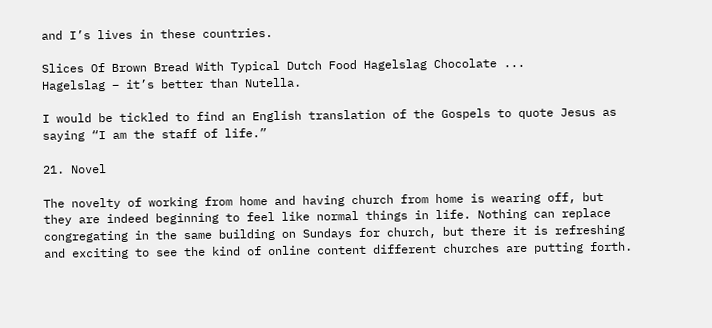and I’s lives in these countries.

Slices Of Brown Bread With Typical Dutch Food Hagelslag Chocolate ...
Hagelslag – it’s better than Nutella.

I would be tickled to find an English translation of the Gospels to quote Jesus as saying “I am the staff of life.”

21. Novel

The novelty of working from home and having church from home is wearing off, but they are indeed beginning to feel like normal things in life. Nothing can replace congregating in the same building on Sundays for church, but there it is refreshing and exciting to see the kind of online content different churches are putting forth.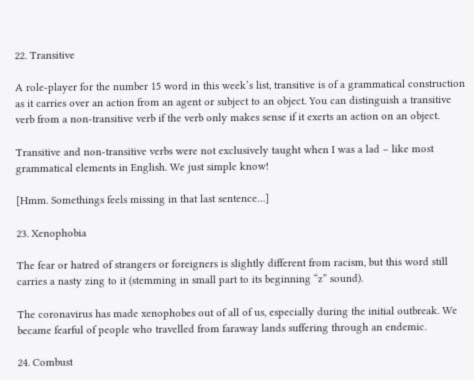22. Transitive

A role-player for the number 15 word in this week’s list, transitive is of a grammatical construction as it carries over an action from an agent or subject to an object. You can distinguish a transitive verb from a non-transitive verb if the verb only makes sense if it exerts an action on an object.

Transitive and non-transitive verbs were not exclusively taught when I was a lad – like most grammatical elements in English. We just simple know!

[Hmm. Somethings feels missing in that last sentence…]

23. Xenophobia

The fear or hatred of strangers or foreigners is slightly different from racism, but this word still carries a nasty zing to it (stemming in small part to its beginning “z” sound).

The coronavirus has made xenophobes out of all of us, especially during the initial outbreak. We became fearful of people who travelled from faraway lands suffering through an endemic.

24. Combust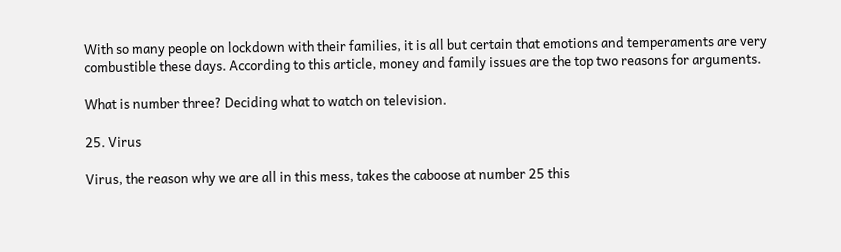With so many people on lockdown with their families, it is all but certain that emotions and temperaments are very combustible these days. According to this article, money and family issues are the top two reasons for arguments.

What is number three? Deciding what to watch on television.

25. Virus

Virus, the reason why we are all in this mess, takes the caboose at number 25 this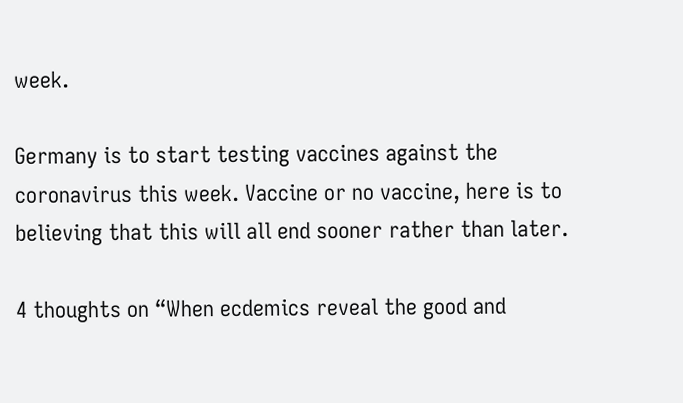week.

Germany is to start testing vaccines against the coronavirus this week. Vaccine or no vaccine, here is to believing that this will all end sooner rather than later.

4 thoughts on “When ecdemics reveal the good and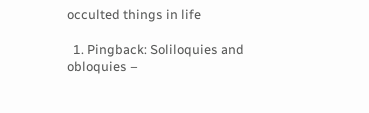occulted things in life

  1. Pingback: Soliloquies and obloquies –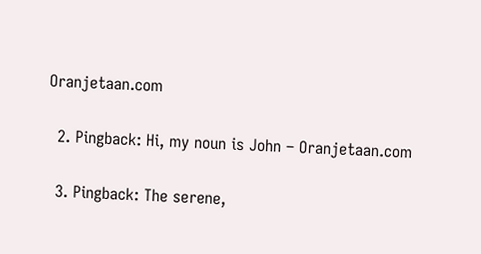Oranjetaan.com

  2. Pingback: Hi, my noun is John – Oranjetaan.com

  3. Pingback: The serene,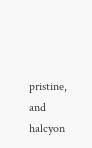pristine, and halcyon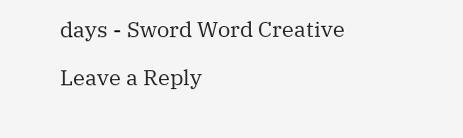days - Sword Word Creative

Leave a Reply